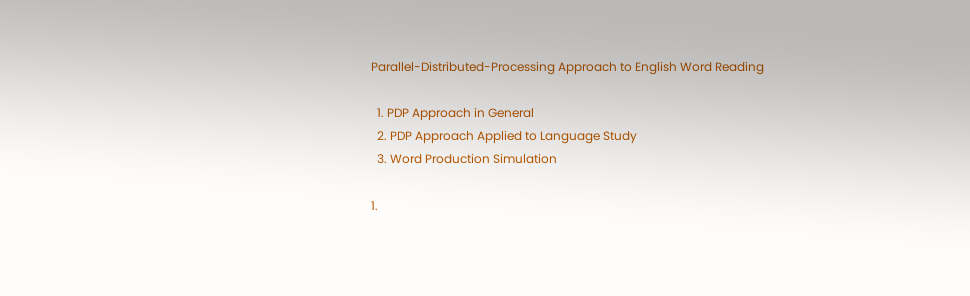Parallel-Distributed-Processing Approach to English Word Reading

  1. PDP Approach in General
  2. PDP Approach Applied to Language Study
  3. Word Production Simulation

1.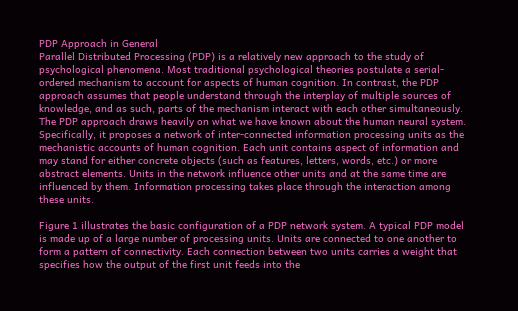PDP Approach in General
Parallel Distributed Processing (PDP) is a relatively new approach to the study of psychological phenomena. Most traditional psychological theories postulate a serial-ordered mechanism to account for aspects of human cognition. In contrast, the PDP approach assumes that people understand through the interplay of multiple sources of knowledge, and as such, parts of the mechanism interact with each other simultaneously. The PDP approach draws heavily on what we have known about the human neural system. Specifically, it proposes a network of inter-connected information processing units as the mechanistic accounts of human cognition. Each unit contains aspect of information and may stand for either concrete objects (such as features, letters, words, etc.) or more abstract elements. Units in the network influence other units and at the same time are influenced by them. Information processing takes place through the interaction among these units.

Figure 1 illustrates the basic configuration of a PDP network system. A typical PDP model is made up of a large number of processing units. Units are connected to one another to form a pattern of connectivity. Each connection between two units carries a weight that specifies how the output of the first unit feeds into the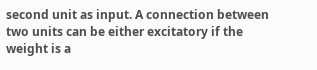second unit as input. A connection between two units can be either excitatory if the weight is a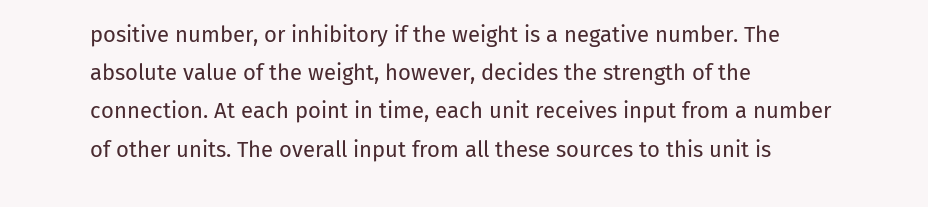positive number, or inhibitory if the weight is a negative number. The absolute value of the weight, however, decides the strength of the connection. At each point in time, each unit receives input from a number of other units. The overall input from all these sources to this unit is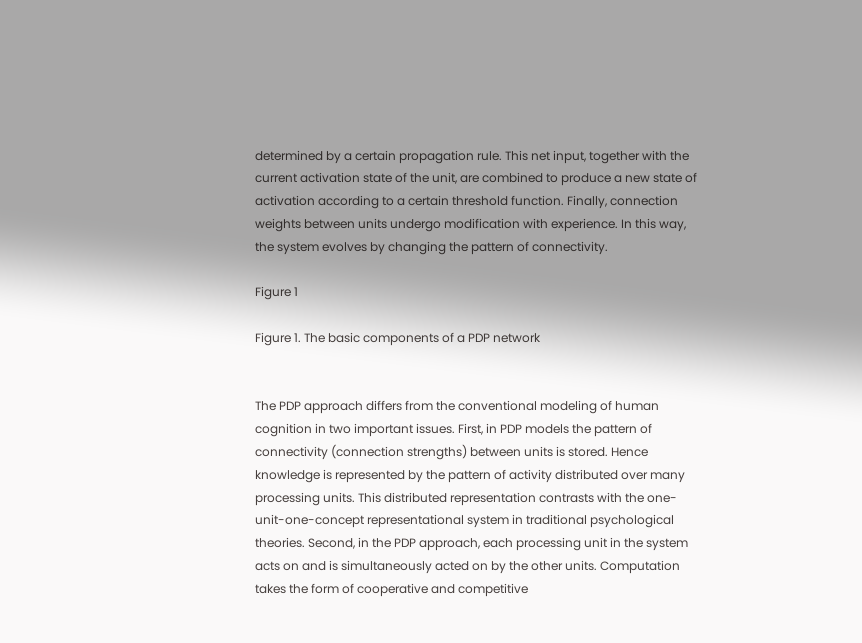determined by a certain propagation rule. This net input, together with the current activation state of the unit, are combined to produce a new state of activation according to a certain threshold function. Finally, connection weights between units undergo modification with experience. In this way, the system evolves by changing the pattern of connectivity.

Figure 1

Figure 1. The basic components of a PDP network


The PDP approach differs from the conventional modeling of human cognition in two important issues. First, in PDP models the pattern of connectivity (connection strengths) between units is stored. Hence knowledge is represented by the pattern of activity distributed over many processing units. This distributed representation contrasts with the one-unit-one-concept representational system in traditional psychological theories. Second, in the PDP approach, each processing unit in the system acts on and is simultaneously acted on by the other units. Computation takes the form of cooperative and competitive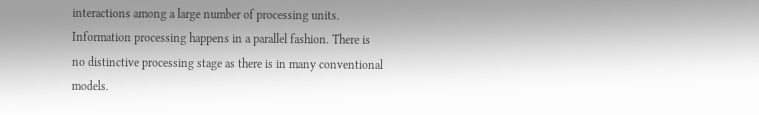interactions among a large number of processing units. Information processing happens in a parallel fashion. There is no distinctive processing stage as there is in many conventional models.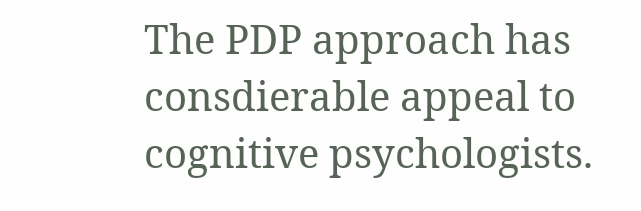The PDP approach has consdierable appeal to cognitive psychologists.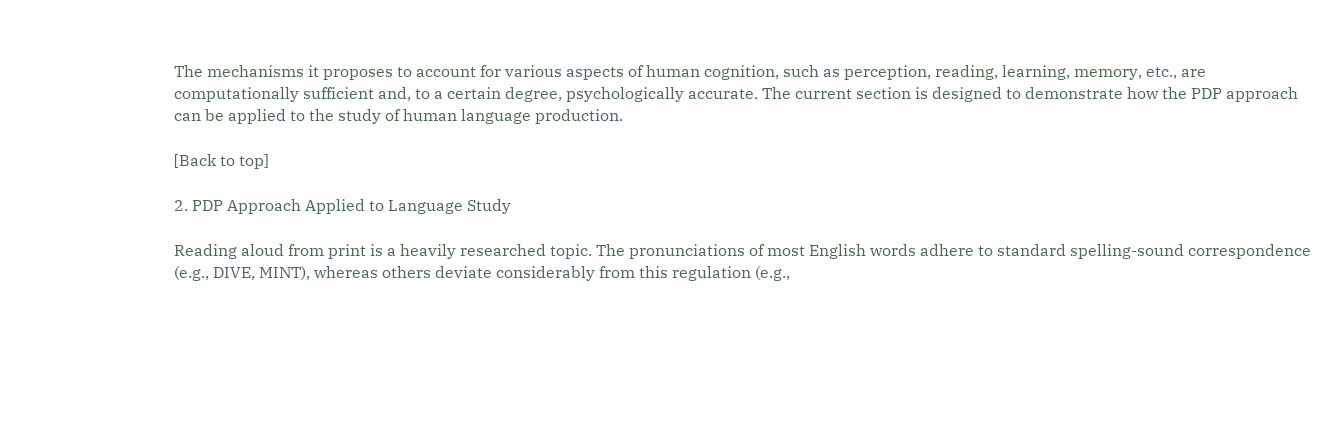The mechanisms it proposes to account for various aspects of human cognition, such as perception, reading, learning, memory, etc., are computationally sufficient and, to a certain degree, psychologically accurate. The current section is designed to demonstrate how the PDP approach can be applied to the study of human language production.

[Back to top]

2. PDP Approach Applied to Language Study

Reading aloud from print is a heavily researched topic. The pronunciations of most English words adhere to standard spelling-sound correspondence (e.g., DIVE, MINT), whereas others deviate considerably from this regulation (e.g.,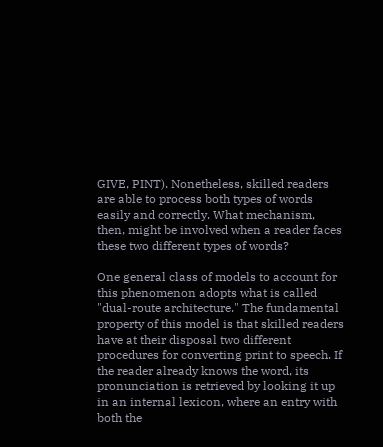GIVE, PINT). Nonetheless, skilled readers are able to process both types of words easily and correctly. What mechanism, then, might be involved when a reader faces these two different types of words?

One general class of models to account for this phenomenon adopts what is called "dual-route architecture." The fundamental property of this model is that skilled readers have at their disposal two different procedures for converting print to speech. If the reader already knows the word, its pronunciation is retrieved by looking it up in an internal lexicon, where an entry with both the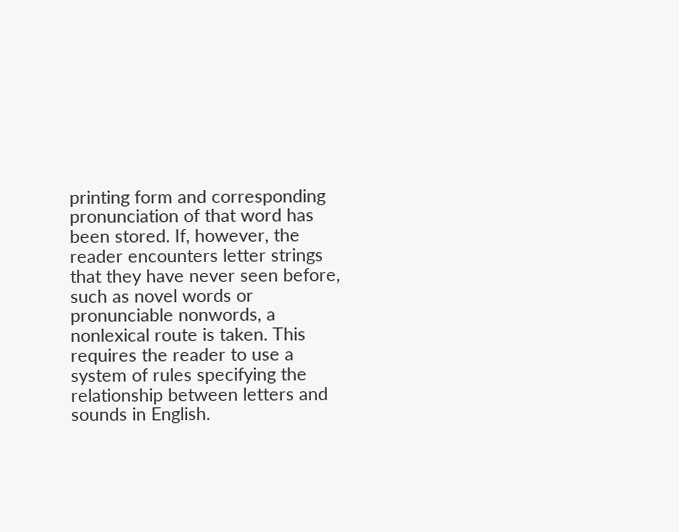printing form and corresponding pronunciation of that word has been stored. If, however, the reader encounters letter strings that they have never seen before, such as novel words or pronunciable nonwords, a nonlexical route is taken. This requires the reader to use a system of rules specifying the relationship between letters and sounds in English.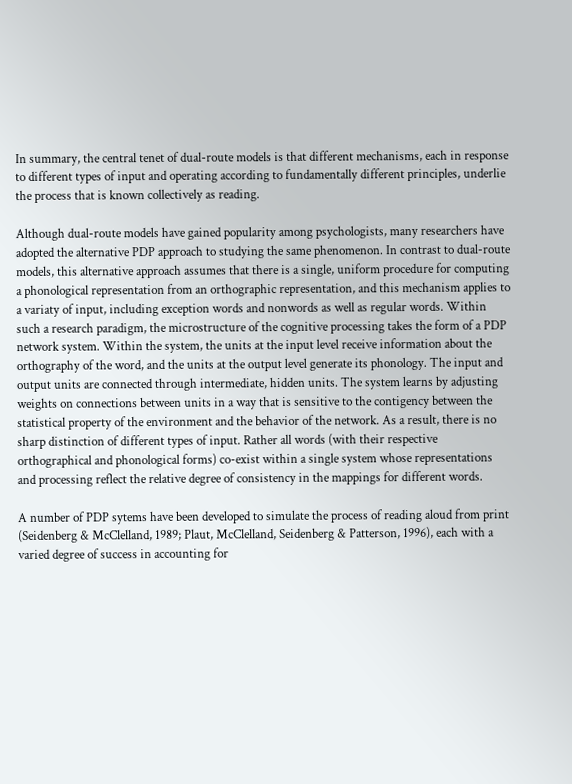In summary, the central tenet of dual-route models is that different mechanisms, each in response to different types of input and operating according to fundamentally different principles, underlie the process that is known collectively as reading.

Although dual-route models have gained popularity among psychologists, many researchers have adopted the alternative PDP approach to studying the same phenomenon. In contrast to dual-route models, this alternative approach assumes that there is a single, uniform procedure for computing a phonological representation from an orthographic representation, and this mechanism applies to a variaty of input, including exception words and nonwords as well as regular words. Within such a research paradigm, the microstructure of the cognitive processing takes the form of a PDP network system. Within the system, the units at the input level receive information about the orthography of the word, and the units at the output level generate its phonology. The input and output units are connected through intermediate, hidden units. The system learns by adjusting weights on connections between units in a way that is sensitive to the contigency between the statistical property of the environment and the behavior of the network. As a result, there is no sharp distinction of different types of input. Rather all words (with their respective orthographical and phonological forms) co-exist within a single system whose representations and processing reflect the relative degree of consistency in the mappings for different words.

A number of PDP sytems have been developed to simulate the process of reading aloud from print (Seidenberg & McClelland, 1989; Plaut, McClelland, Seidenberg & Patterson, 1996), each with a varied degree of success in accounting for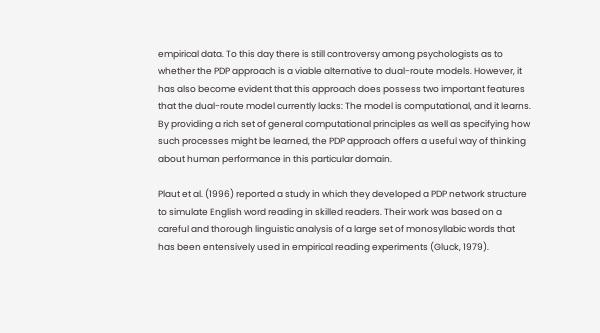empirical data. To this day there is still controversy among psychologists as to whether the PDP approach is a viable alternative to dual-route models. However, it has also become evident that this approach does possess two important features that the dual-route model currently lacks: The model is computational, and it learns. By providing a rich set of general computational principles as well as specifying how such processes might be learned, the PDP approach offers a useful way of thinking about human performance in this particular domain.

Plaut et al. (1996) reported a study in which they developed a PDP network structure to simulate English word reading in skilled readers. Their work was based on a careful and thorough linguistic analysis of a large set of monosyllabic words that has been entensively used in empirical reading experiments (Gluck, 1979).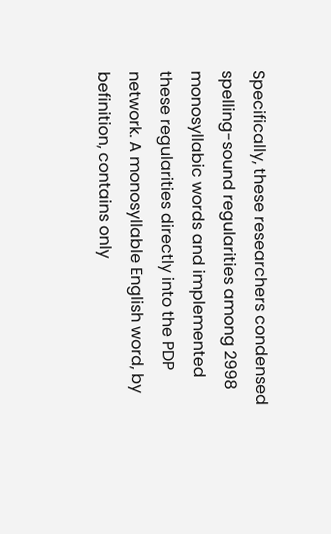Specifically, these researchers condensed spelling-sound regularities among 2998 monosyllabic words and implemented these regularities directly into the PDP network. A monosyllable English word, by befinition, contains only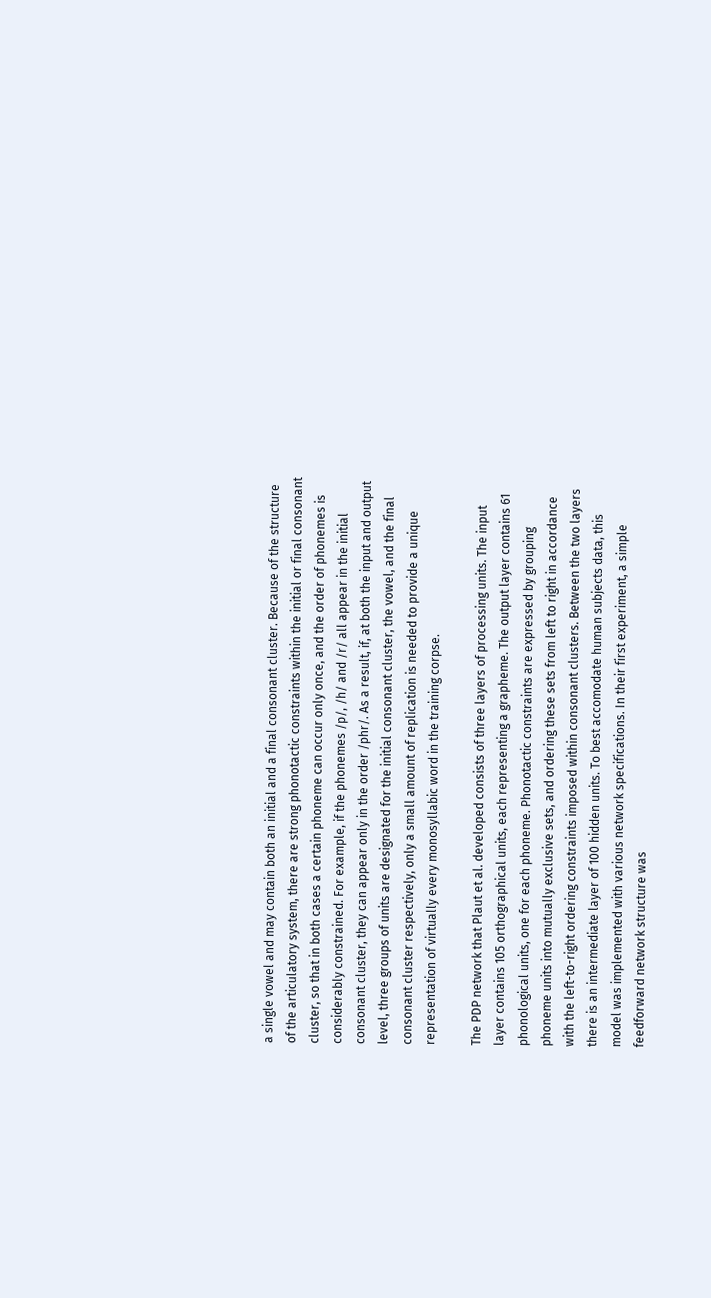a single vowel and may contain both an initial and a final consonant cluster. Because of the structure of the articulatory system, there are strong phonotactic constraints within the initial or final consonant cluster, so that in both cases a certain phoneme can occur only once, and the order of phonemes is considerably constrained. For example, if the phonemes /p/, /h/ and /r/ all appear in the initial consonant cluster, they can appear only in the order /phr/. As a result, if, at both the input and output level, three groups of units are designated for the initial consonant cluster, the vowel, and the final consonant cluster respectively, only a small amount of replication is needed to provide a unique representation of virtually every monosyllabic word in the training corpse.

The PDP network that Plaut et al. developed consists of three layers of processing units. The input layer contains 105 orthographical units, each representing a grapheme. The output layer contains 61 phonological units, one for each phoneme. Phonotactic constraints are expressed by grouping phoneme units into mutually exclusive sets, and ordering these sets from left to right in accordance with the left-to-right ordering constraints imposed within consonant clusters. Between the two layers there is an intermediate layer of 100 hidden units. To best accomodate human subjects data, this model was implemented with various network specifications. In their first experiment, a simple feedforward network structure was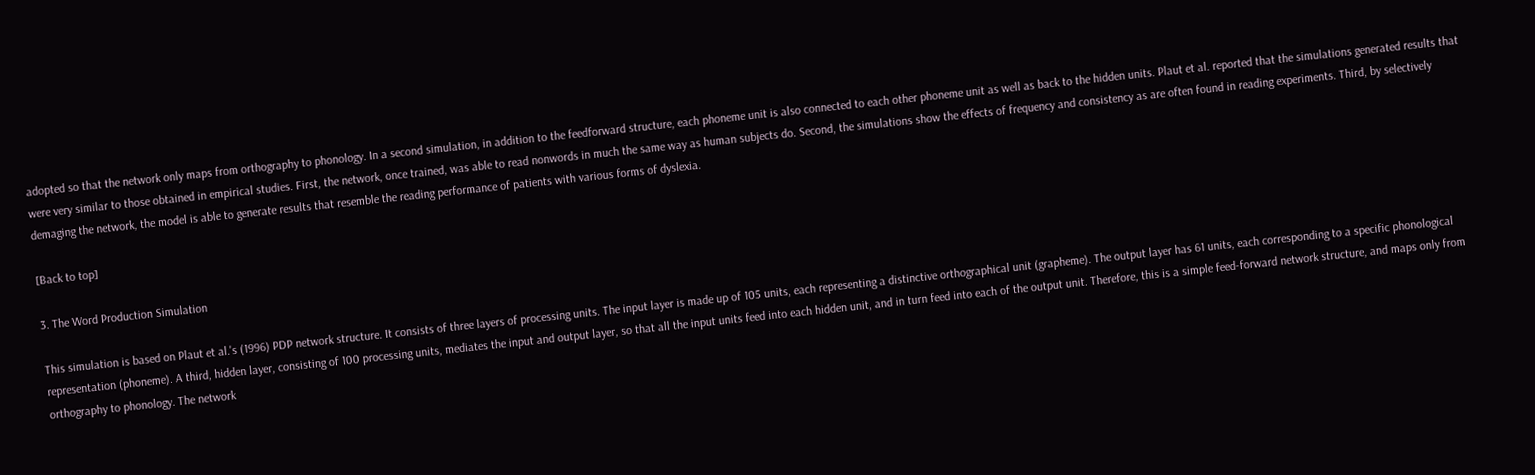adopted so that the network only maps from orthography to phonology. In a second simulation, in addition to the feedforward structure, each phoneme unit is also connected to each other phoneme unit as well as back to the hidden units. Plaut et al. reported that the simulations generated results that were very similar to those obtained in empirical studies. First, the network, once trained, was able to read nonwords in much the same way as human subjects do. Second, the simulations show the effects of frequency and consistency as are often found in reading experiments. Third, by selectively demaging the network, the model is able to generate results that resemble the reading performance of patients with various forms of dyslexia.

[Back to top]

3. The Word Production Simulation

This simulation is based on Plaut et al.'s (1996) PDP network structure. It consists of three layers of processing units. The input layer is made up of 105 units, each representing a distinctive orthographical unit (grapheme). The output layer has 61 units, each corresponding to a specific phonological representation (phoneme). A third, hidden layer, consisting of 100 processing units, mediates the input and output layer, so that all the input units feed into each hidden unit, and in turn feed into each of the output unit. Therefore, this is a simple feed-forward network structure, and maps only from orthography to phonology. The network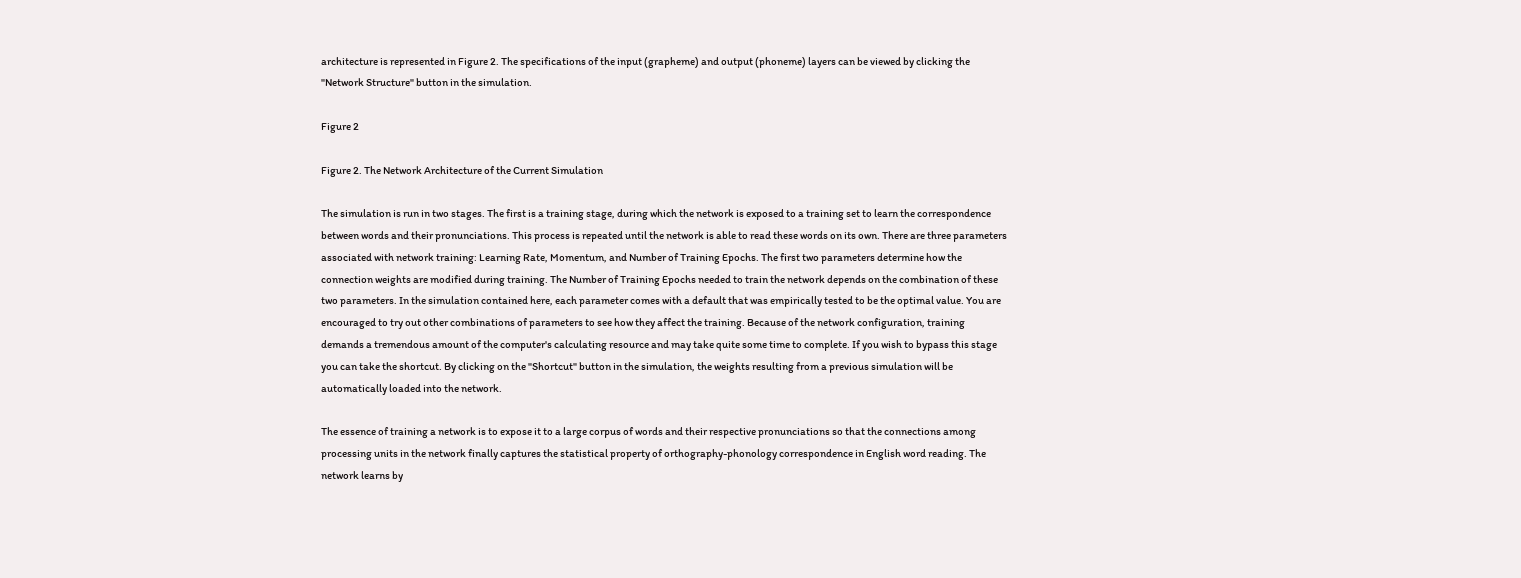architecture is represented in Figure 2. The specifications of the input (grapheme) and output (phoneme) layers can be viewed by clicking the "Network Structure" button in the simulation.

Figure 2

Figure 2. The Network Architecture of the Current Simulation

The simulation is run in two stages. The first is a training stage, during which the network is exposed to a training set to learn the correspondence between words and their pronunciations. This process is repeated until the network is able to read these words on its own. There are three parameters associated with network training: Learning Rate, Momentum, and Number of Training Epochs. The first two parameters determine how the connection weights are modified during training. The Number of Training Epochs needed to train the network depends on the combination of these two parameters. In the simulation contained here, each parameter comes with a default that was empirically tested to be the optimal value. You are encouraged to try out other combinations of parameters to see how they affect the training. Because of the network configuration, training demands a tremendous amount of the computer's calculating resource and may take quite some time to complete. If you wish to bypass this stage you can take the shortcut. By clicking on the "Shortcut" button in the simulation, the weights resulting from a previous simulation will be automatically loaded into the network.

The essence of training a network is to expose it to a large corpus of words and their respective pronunciations so that the connections among processing units in the network finally captures the statistical property of orthography-phonology correspondence in English word reading. The network learns by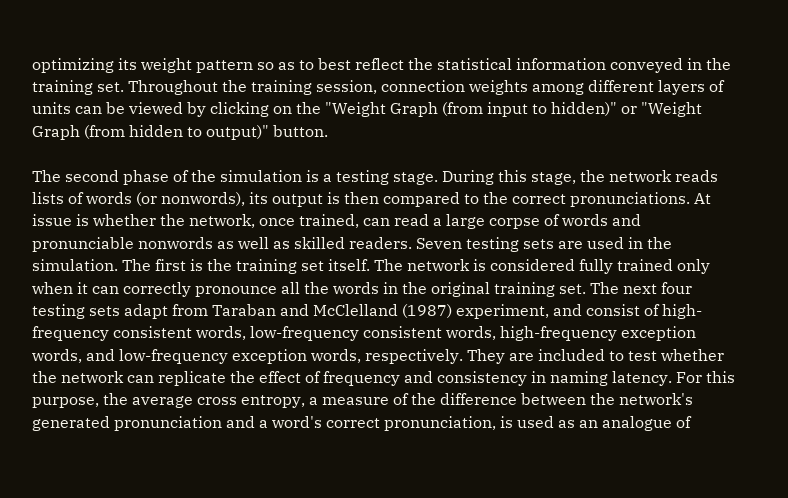optimizing its weight pattern so as to best reflect the statistical information conveyed in the training set. Throughout the training session, connection weights among different layers of units can be viewed by clicking on the "Weight Graph (from input to hidden)" or "Weight Graph (from hidden to output)" button.

The second phase of the simulation is a testing stage. During this stage, the network reads lists of words (or nonwords), its output is then compared to the correct pronunciations. At issue is whether the network, once trained, can read a large corpse of words and pronunciable nonwords as well as skilled readers. Seven testing sets are used in the simulation. The first is the training set itself. The network is considered fully trained only when it can correctly pronounce all the words in the original training set. The next four testing sets adapt from Taraban and McClelland (1987) experiment, and consist of high-frequency consistent words, low-frequency consistent words, high-frequency exception words, and low-frequency exception words, respectively. They are included to test whether the network can replicate the effect of frequency and consistency in naming latency. For this purpose, the average cross entropy, a measure of the difference between the network's generated pronunciation and a word's correct pronunciation, is used as an analogue of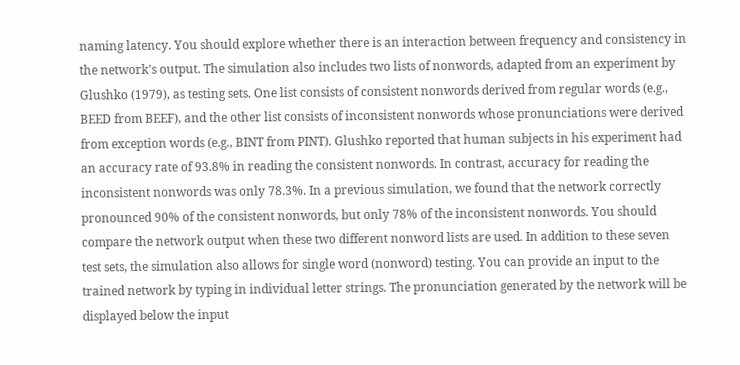naming latency. You should explore whether there is an interaction between frequency and consistency in the network's output. The simulation also includes two lists of nonwords, adapted from an experiment by Glushko (1979), as testing sets. One list consists of consistent nonwords derived from regular words (e.g., BEED from BEEF), and the other list consists of inconsistent nonwords whose pronunciations were derived from exception words (e.g., BINT from PINT). Glushko reported that human subjects in his experiment had an accuracy rate of 93.8% in reading the consistent nonwords. In contrast, accuracy for reading the inconsistent nonwords was only 78.3%. In a previous simulation, we found that the network correctly pronounced 90% of the consistent nonwords, but only 78% of the inconsistent nonwords. You should compare the network output when these two different nonword lists are used. In addition to these seven test sets, the simulation also allows for single word (nonword) testing. You can provide an input to the trained network by typing in individual letter strings. The pronunciation generated by the network will be displayed below the input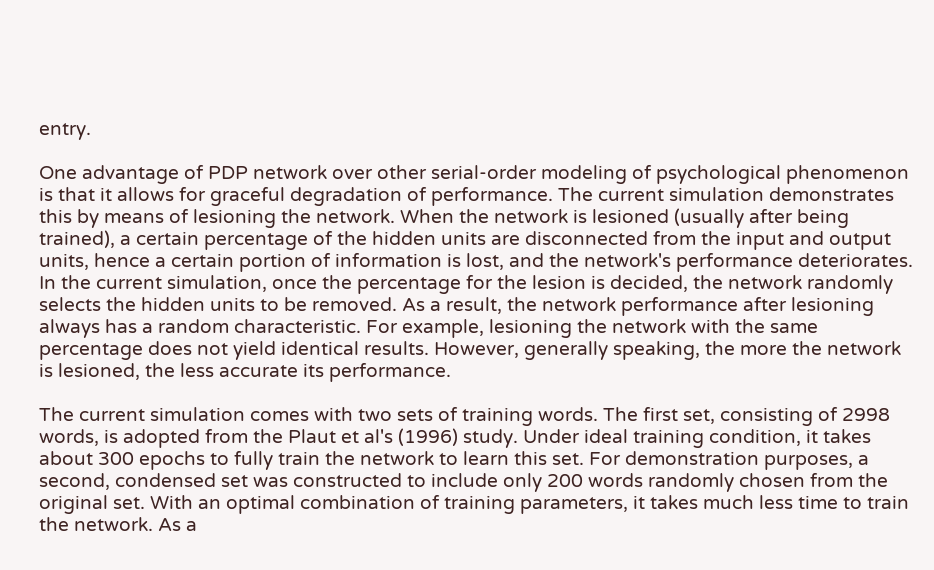entry.

One advantage of PDP network over other serial-order modeling of psychological phenomenon is that it allows for graceful degradation of performance. The current simulation demonstrates this by means of lesioning the network. When the network is lesioned (usually after being trained), a certain percentage of the hidden units are disconnected from the input and output units, hence a certain portion of information is lost, and the network's performance deteriorates. In the current simulation, once the percentage for the lesion is decided, the network randomly selects the hidden units to be removed. As a result, the network performance after lesioning always has a random characteristic. For example, lesioning the network with the same percentage does not yield identical results. However, generally speaking, the more the network is lesioned, the less accurate its performance.

The current simulation comes with two sets of training words. The first set, consisting of 2998 words, is adopted from the Plaut et al's (1996) study. Under ideal training condition, it takes about 300 epochs to fully train the network to learn this set. For demonstration purposes, a second, condensed set was constructed to include only 200 words randomly chosen from the original set. With an optimal combination of training parameters, it takes much less time to train the network. As a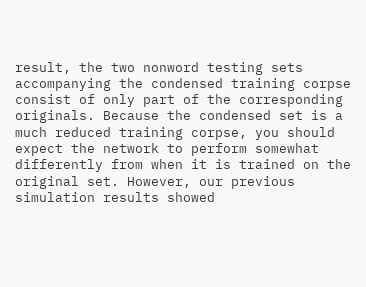result, the two nonword testing sets accompanying the condensed training corpse consist of only part of the corresponding originals. Because the condensed set is a much reduced training corpse, you should expect the network to perform somewhat differently from when it is trained on the original set. However, our previous simulation results showed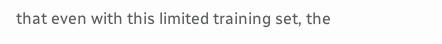that even with this limited training set, the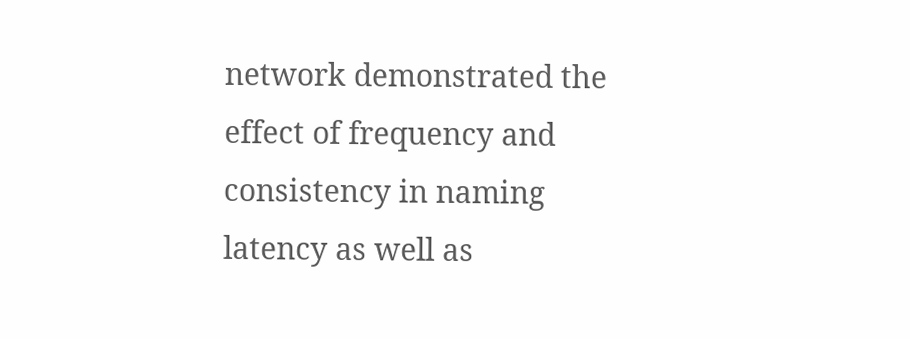network demonstrated the effect of frequency and consistency in naming latency as well as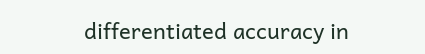differentiated accuracy in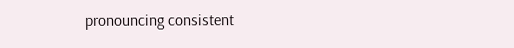pronouncing consistent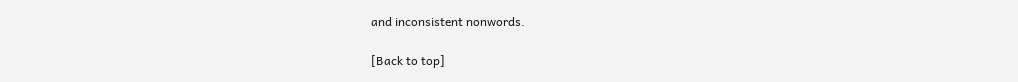and inconsistent nonwords.

[Back to top]